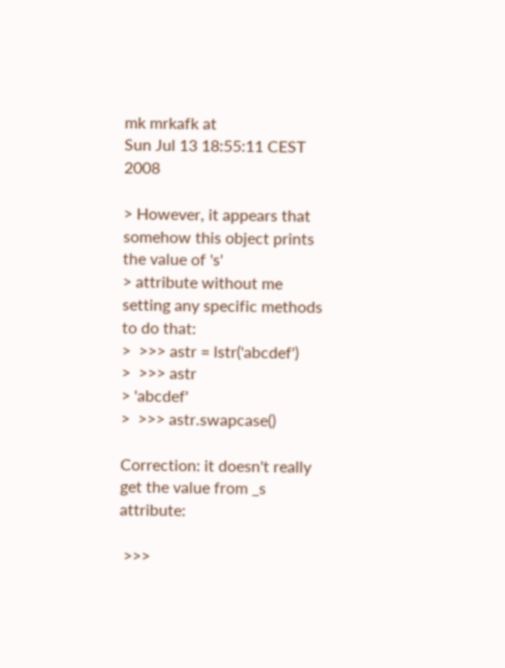mk mrkafk at
Sun Jul 13 18:55:11 CEST 2008

> However, it appears that somehow this object prints the value of 's'
> attribute without me setting any specific methods to do that:
>  >>> astr = lstr('abcdef')
>  >>> astr
> 'abcdef'
>  >>> astr.swapcase()

Correction: it doesn't really get the value from _s attribute:

 >>>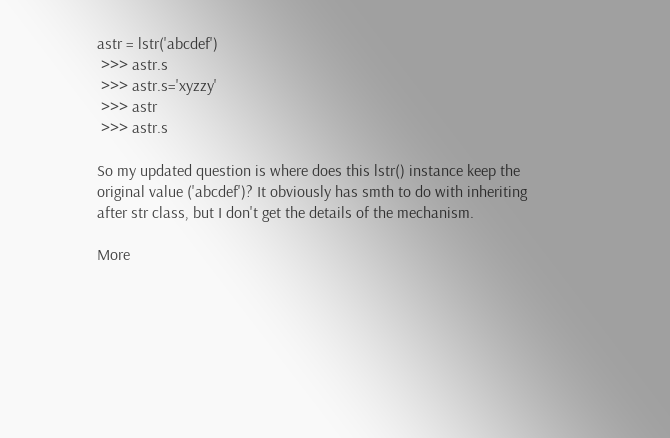astr = lstr('abcdef')
 >>> astr.s
 >>> astr.s='xyzzy'
 >>> astr
 >>> astr.s

So my updated question is where does this lstr() instance keep the
original value ('abcdef')? It obviously has smth to do with inheriting
after str class, but I don't get the details of the mechanism.

More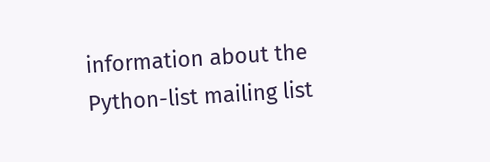information about the Python-list mailing list